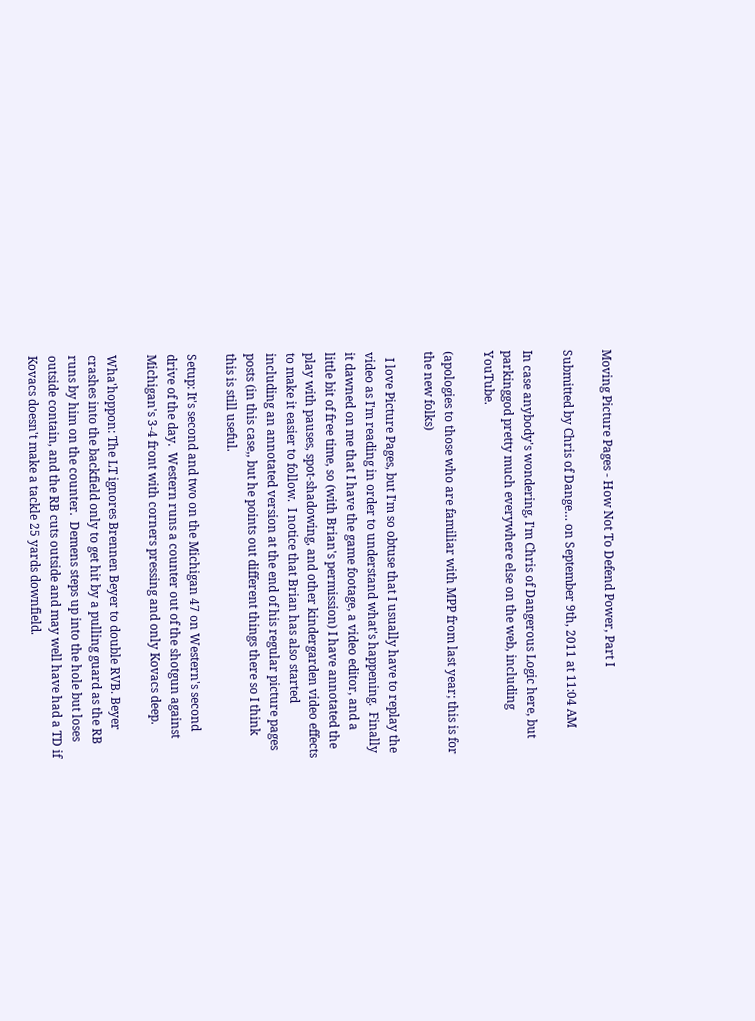Moving Picture Pages - How Not To Defend Power, Part I

Submitted by Chris of Dange… on September 9th, 2011 at 11:04 AM

In case anybody's wondering, I'm Chris of Dangerous Logic here, but parkinggod pretty much everywhere else on the web, including YouTube.

(apologies to those who are familiar with MPP from last year; this is for the new folks)

  I love Picture Pages, but I'm so obtuse that I usually have to replay the video as I'm reading in order to understand what's happening.  Finally it dawned on me that I have the game footage, a video editor, and a little bit of free time, so (with Brian's permission) I have annotated the play with pauses, spot-shadowing, and other kindergarden video effects to make it easier to follow.  I notice that Brian has also started including an annotated version at the end of his regular picture pages posts (in this case,, but he points out different things there so I think this is still useful.

Setup: It's second and two on the Michigan 47 on Western's second drive of the day.  Western runs a counter out of the shotgun against Michigan's 3-4 front with corners pressing and only Kovacs deep.

Wha'hoppon: The LT ignores Brennen Beyer to double RVB. Beyer crashes into the backfield only to get hit by a pulling guard as the RB runs by him on the counter.  Demens steps up into the hole but loses outside contain, and the RB cuts outside and may well have had a TD if Kovacs doesn't make a tackle 25 yards downfield.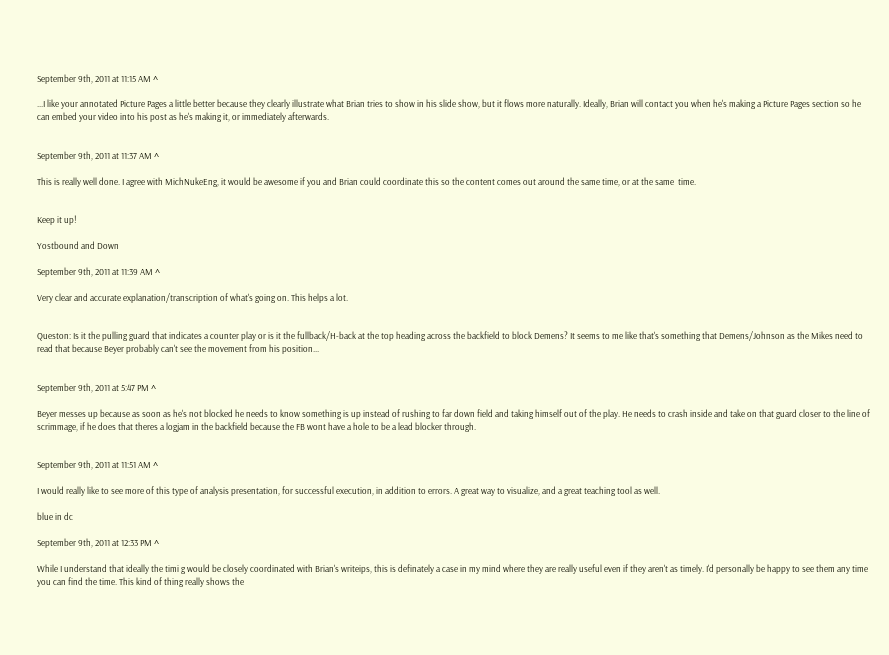September 9th, 2011 at 11:15 AM ^

...I like your annotated Picture Pages a little better because they clearly illustrate what Brian tries to show in his slide show, but it flows more naturally. Ideally, Brian will contact you when he's making a Picture Pages section so he can embed your video into his post as he's making it, or immediately afterwards.


September 9th, 2011 at 11:37 AM ^

This is really well done. I agree with MichNukeEng, it would be awesome if you and Brian could coordinate this so the content comes out around the same time, or at the same  time.


Keep it up!

Yostbound and Down

September 9th, 2011 at 11:39 AM ^

Very clear and accurate explanation/transcription of what's going on. This helps a lot.


Queston: Is it the pulling guard that indicates a counter play or is it the fullback/H-back at the top heading across the backfield to block Demens? It seems to me like that's something that Demens/Johnson as the Mikes need to read that because Beyer probably can't see the movement from his position...


September 9th, 2011 at 5:47 PM ^

Beyer messes up because as soon as he's not blocked he needs to know something is up instead of rushing to far down field and taking himself out of the play. He needs to crash inside and take on that guard closer to the line of scrimmage, if he does that theres a logjam in the backfield because the FB wont have a hole to be a lead blocker through.


September 9th, 2011 at 11:51 AM ^

I would really like to see more of this type of analysis presentation, for successful execution, in addition to errors. A great way to visualize, and a great teaching tool as well.

blue in dc

September 9th, 2011 at 12:33 PM ^

While I understand that ideally the timi g would be closely coordinated with Brian's writeips, this is definately a case in my mind where they are really useful even if they aren't as timely. I'd personally be happy to see them any time you can find the time. This kind of thing really shows the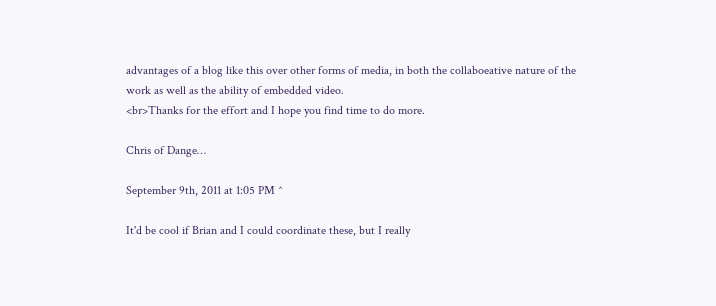advantages of a blog like this over other forms of media, in both the collaboeative nature of the work as well as the ability of embedded video.
<br>Thanks for the effort and I hope you find time to do more.

Chris of Dange…

September 9th, 2011 at 1:05 PM ^

It'd be cool if Brian and I could coordinate these, but I really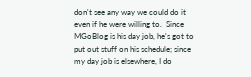don't see any way we could do it even if he were willing to.  Since MGoBlog is his day job, he's got to put out stuff on his schedule; since my day job is elsewhere, I do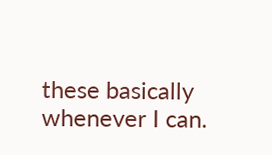these basically whenever I can.